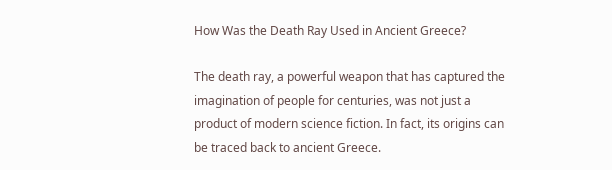How Was the Death Ray Used in Ancient Greece?

The death ray, a powerful weapon that has captured the imagination of people for centuries, was not just a product of modern science fiction. In fact, its origins can be traced back to ancient Greece.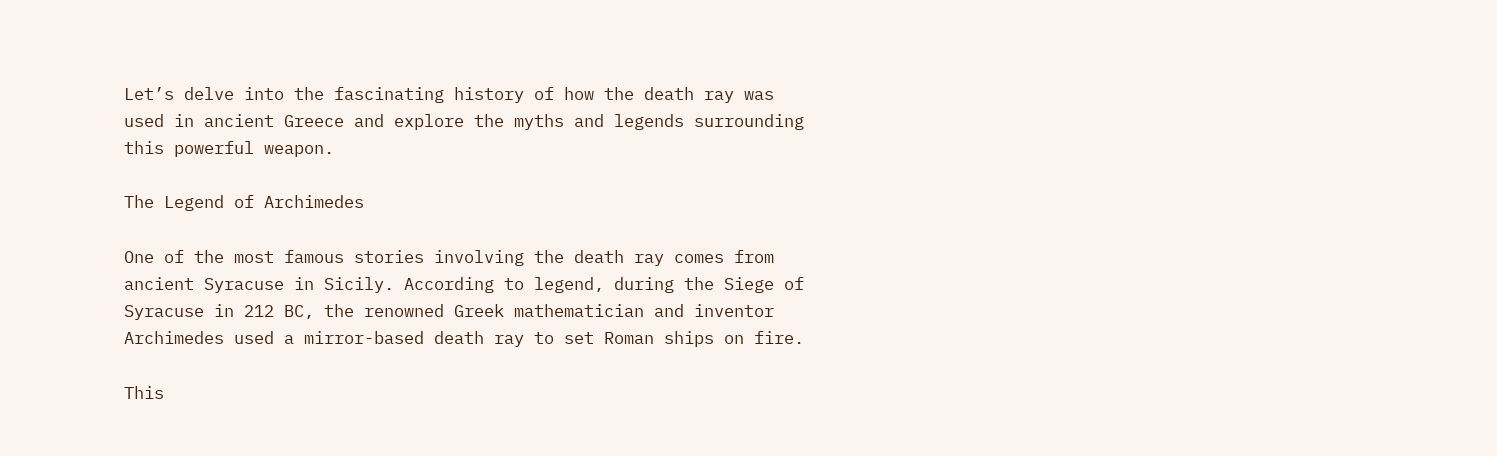Let’s delve into the fascinating history of how the death ray was used in ancient Greece and explore the myths and legends surrounding this powerful weapon.

The Legend of Archimedes

One of the most famous stories involving the death ray comes from ancient Syracuse in Sicily. According to legend, during the Siege of Syracuse in 212 BC, the renowned Greek mathematician and inventor Archimedes used a mirror-based death ray to set Roman ships on fire.

This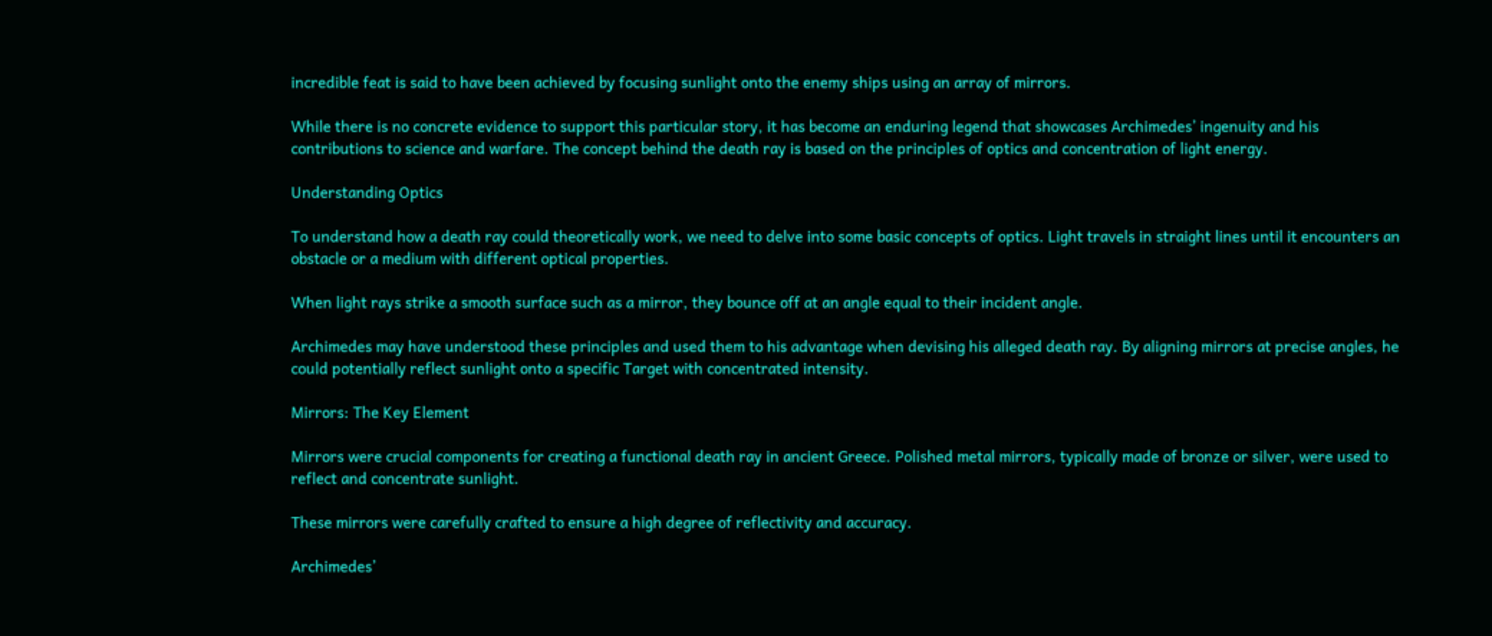incredible feat is said to have been achieved by focusing sunlight onto the enemy ships using an array of mirrors.

While there is no concrete evidence to support this particular story, it has become an enduring legend that showcases Archimedes’ ingenuity and his contributions to science and warfare. The concept behind the death ray is based on the principles of optics and concentration of light energy.

Understanding Optics

To understand how a death ray could theoretically work, we need to delve into some basic concepts of optics. Light travels in straight lines until it encounters an obstacle or a medium with different optical properties.

When light rays strike a smooth surface such as a mirror, they bounce off at an angle equal to their incident angle.

Archimedes may have understood these principles and used them to his advantage when devising his alleged death ray. By aligning mirrors at precise angles, he could potentially reflect sunlight onto a specific Target with concentrated intensity.

Mirrors: The Key Element

Mirrors were crucial components for creating a functional death ray in ancient Greece. Polished metal mirrors, typically made of bronze or silver, were used to reflect and concentrate sunlight.

These mirrors were carefully crafted to ensure a high degree of reflectivity and accuracy.

Archimedes’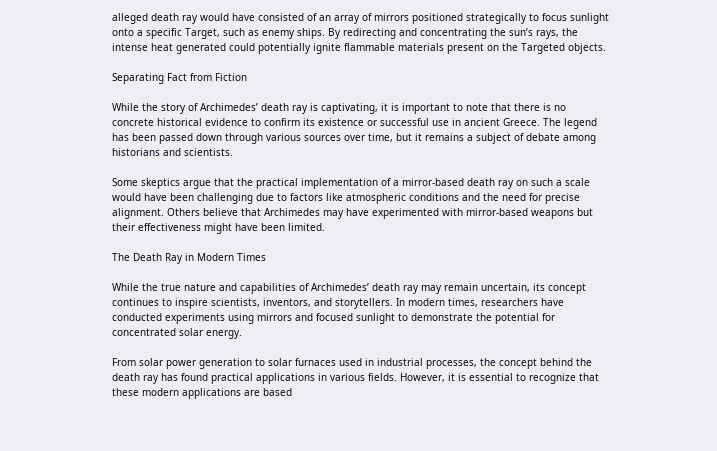alleged death ray would have consisted of an array of mirrors positioned strategically to focus sunlight onto a specific Target, such as enemy ships. By redirecting and concentrating the sun’s rays, the intense heat generated could potentially ignite flammable materials present on the Targeted objects.

Separating Fact from Fiction

While the story of Archimedes’ death ray is captivating, it is important to note that there is no concrete historical evidence to confirm its existence or successful use in ancient Greece. The legend has been passed down through various sources over time, but it remains a subject of debate among historians and scientists.

Some skeptics argue that the practical implementation of a mirror-based death ray on such a scale would have been challenging due to factors like atmospheric conditions and the need for precise alignment. Others believe that Archimedes may have experimented with mirror-based weapons but their effectiveness might have been limited.

The Death Ray in Modern Times

While the true nature and capabilities of Archimedes’ death ray may remain uncertain, its concept continues to inspire scientists, inventors, and storytellers. In modern times, researchers have conducted experiments using mirrors and focused sunlight to demonstrate the potential for concentrated solar energy.

From solar power generation to solar furnaces used in industrial processes, the concept behind the death ray has found practical applications in various fields. However, it is essential to recognize that these modern applications are based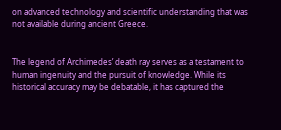on advanced technology and scientific understanding that was not available during ancient Greece.


The legend of Archimedes’ death ray serves as a testament to human ingenuity and the pursuit of knowledge. While its historical accuracy may be debatable, it has captured the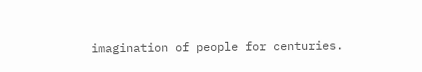imagination of people for centuries.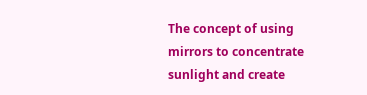The concept of using mirrors to concentrate sunlight and create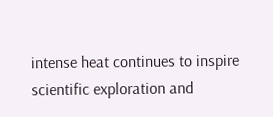intense heat continues to inspire scientific exploration and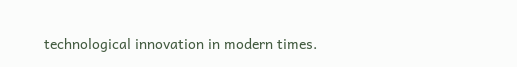technological innovation in modern times.